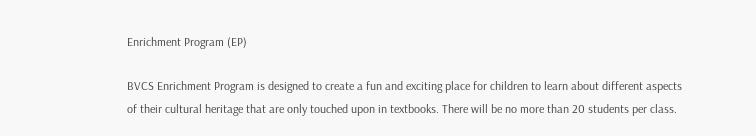Enrichment Program (EP)

BVCS Enrichment Program is designed to create a fun and exciting place for children to learn about different aspects of their cultural heritage that are only touched upon in textbooks. There will be no more than 20 students per class.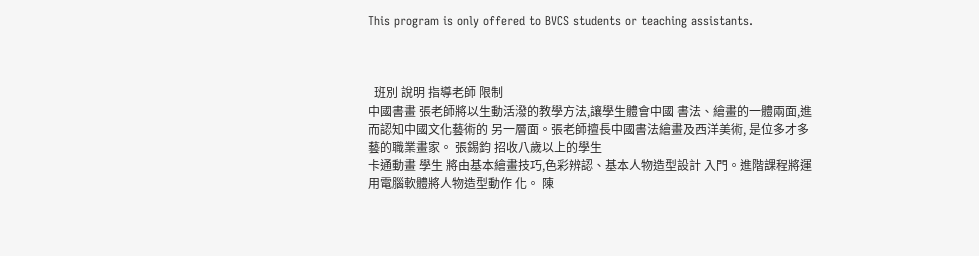This program is only offered to BVCS students or teaching assistants.



  班別 說明 指導老師 限制
中國書畫 張老師將以生動活潑的教學方法,讓學生體會中國 書法、繪畫的一體兩面,進而認知中國文化藝術的 另一層面。張老師擅長中國書法繪畫及西洋美術, 是位多才多藝的職業畫家。 張錫鈞 招收八歲以上的學生
卡通動畫 學生 將由基本繪畫技巧,色彩辨認、基本人物造型設計 入門。進階課程將運用電腦軟體將人物造型動作 化。 陳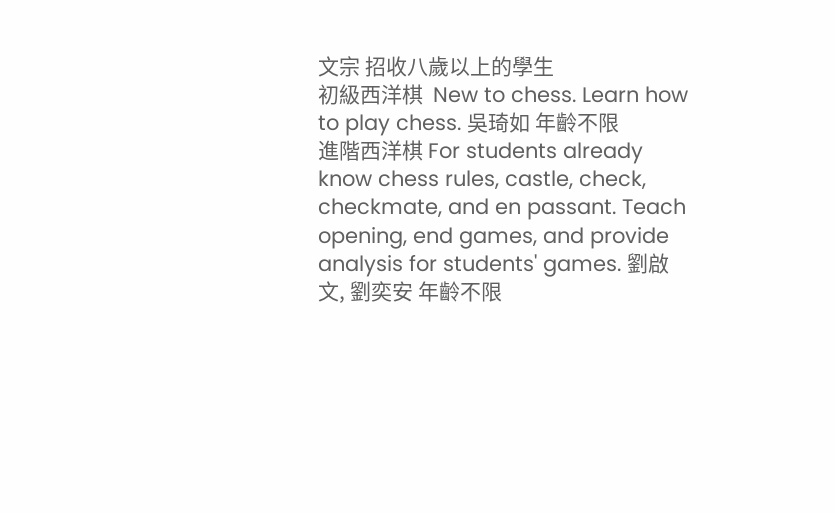文宗 招收八歲以上的學生
初級西洋棋  New to chess. Learn how to play chess. 吳琦如 年齡不限
進階西洋棋 For students already know chess rules, castle, check, checkmate, and en passant. Teach opening, end games, and provide analysis for students' games. 劉啟文, 劉奕安 年齡不限